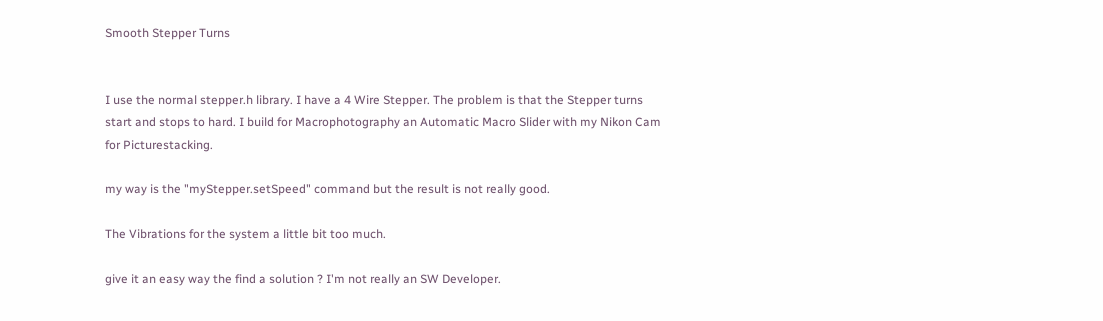Smooth Stepper Turns


I use the normal stepper.h library. I have a 4 Wire Stepper. The problem is that the Stepper turns start and stops to hard. I build for Macrophotography an Automatic Macro Slider with my Nikon Cam for Picturestacking.

my way is the "myStepper.setSpeed" command but the result is not really good.

The Vibrations for the system a little bit too much.

give it an easy way the find a solution ? I'm not really an SW Developer.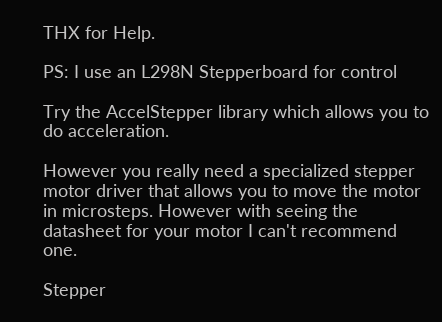THX for Help.

PS: I use an L298N Stepperboard for control

Try the AccelStepper library which allows you to do acceleration.

However you really need a specialized stepper motor driver that allows you to move the motor in microsteps. However with seeing the datasheet for your motor I can't recommend one.

Stepper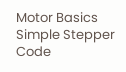Motor Basics
Simple Stepper Code